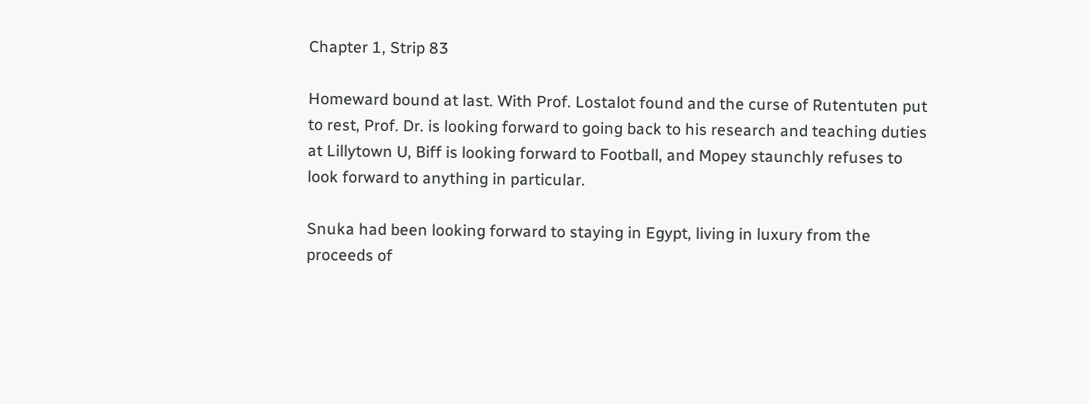Chapter 1, Strip 83

Homeward bound at last. With Prof. Lostalot found and the curse of Rutentuten put to rest, Prof. Dr. is looking forward to going back to his research and teaching duties at Lillytown U, Biff is looking forward to Football, and Mopey staunchly refuses to look forward to anything in particular.

Snuka had been looking forward to staying in Egypt, living in luxury from the proceeds of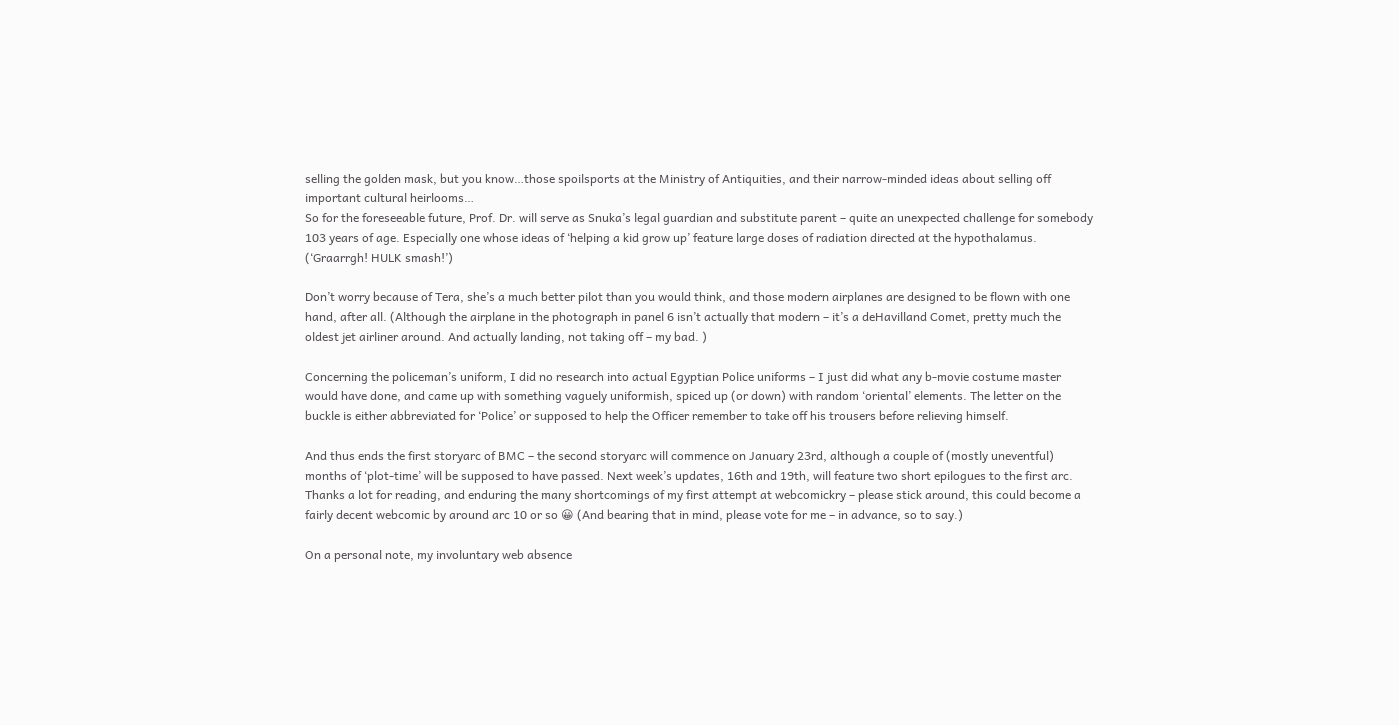selling the golden mask, but you know…those spoilsports at the Ministry of Antiquities, and their narrow-minded ideas about selling off important cultural heirlooms…
So for the foreseeable future, Prof. Dr. will serve as Snuka’s legal guardian and substitute parent – quite an unexpected challenge for somebody 103 years of age. Especially one whose ideas of ‘helping a kid grow up’ feature large doses of radiation directed at the hypothalamus. (‘Graarrgh! HULK smash!’)

Don’t worry because of Tera, she’s a much better pilot than you would think, and those modern airplanes are designed to be flown with one hand, after all. (Although the airplane in the photograph in panel 6 isn’t actually that modern – it’s a deHavilland Comet, pretty much the oldest jet airliner around. And actually landing, not taking off – my bad. )

Concerning the policeman’s uniform, I did no research into actual Egyptian Police uniforms – I just did what any b-movie costume master would have done, and came up with something vaguely uniformish, spiced up (or down) with random ‘oriental’ elements. The letter on the buckle is either abbreviated for ‘Police’ or supposed to help the Officer remember to take off his trousers before relieving himself.

And thus ends the first storyarc of BMC – the second storyarc will commence on January 23rd, although a couple of (mostly uneventful) months of ‘plot-time’ will be supposed to have passed. Next week’s updates, 16th and 19th, will feature two short epilogues to the first arc. Thanks a lot for reading, and enduring the many shortcomings of my first attempt at webcomickry – please stick around, this could become a fairly decent webcomic by around arc 10 or so 😀 (And bearing that in mind, please vote for me – in advance, so to say.)

On a personal note, my involuntary web absence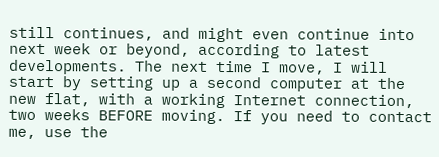still continues, and might even continue into next week or beyond, according to latest developments. The next time I move, I will start by setting up a second computer at the new flat, with a working Internet connection, two weeks BEFORE moving. If you need to contact me, use the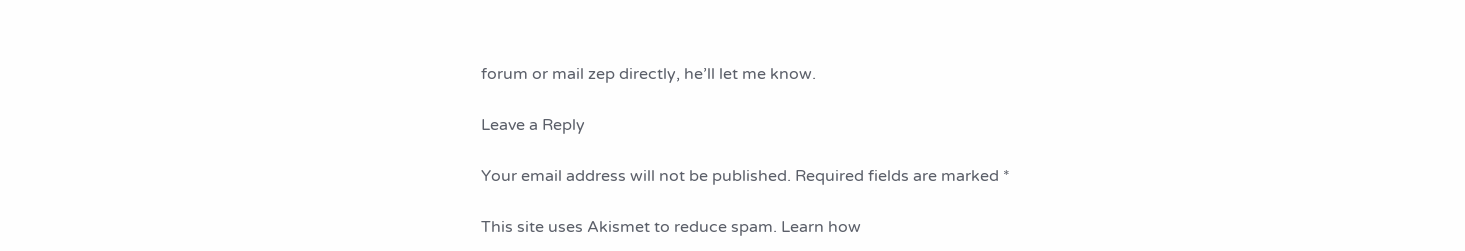forum or mail zep directly, he’ll let me know.

Leave a Reply

Your email address will not be published. Required fields are marked *

This site uses Akismet to reduce spam. Learn how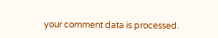your comment data is processed.